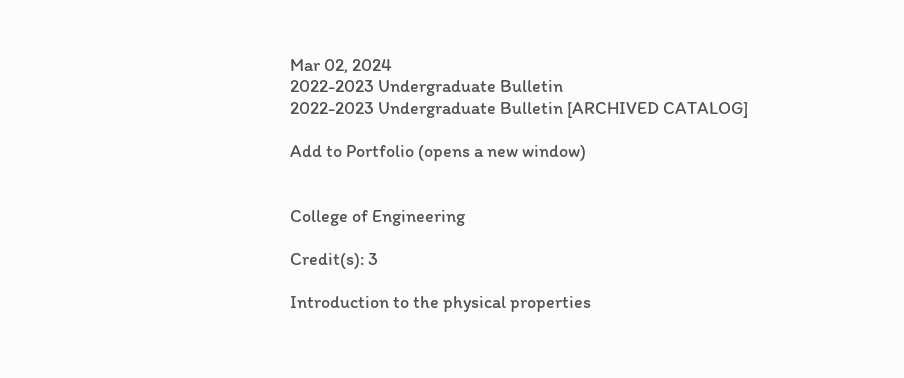Mar 02, 2024
2022-2023 Undergraduate Bulletin
2022-2023 Undergraduate Bulletin [ARCHIVED CATALOG]

Add to Portfolio (opens a new window)


College of Engineering

Credit(s): 3

Introduction to the physical properties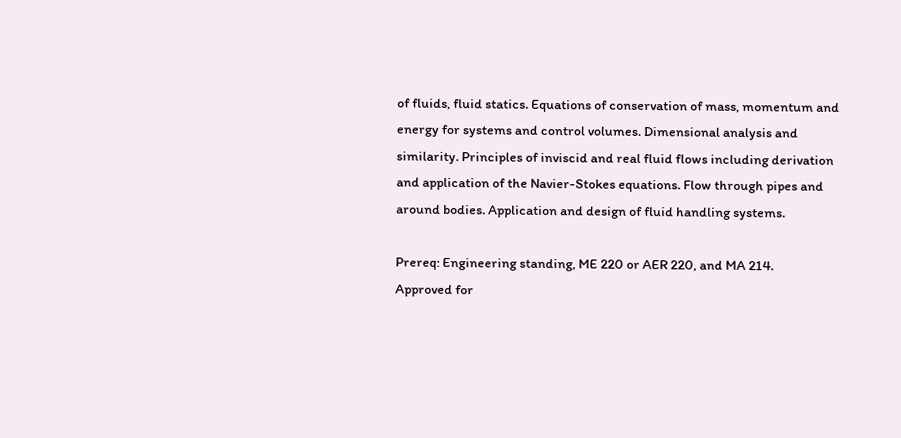of fluids, fluid statics. Equations of conservation of mass, momentum and energy for systems and control volumes. Dimensional analysis and similarity. Principles of inviscid and real fluid flows including derivation and application of the Navier-Stokes equations. Flow through pipes and around bodies. Application and design of fluid handling systems.

Prereq: Engineering standing, ME 220 or AER 220, and MA 214.
Approved for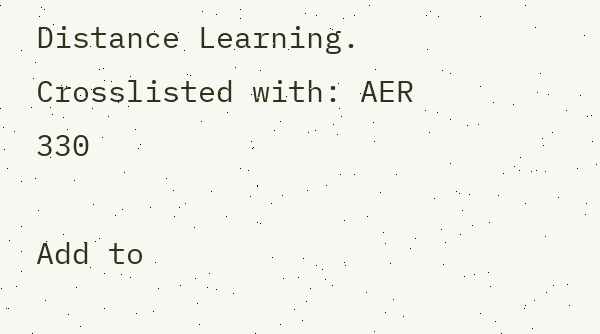Distance Learning.
Crosslisted with: AER 330

Add to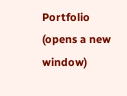Portfolio (opens a new window)